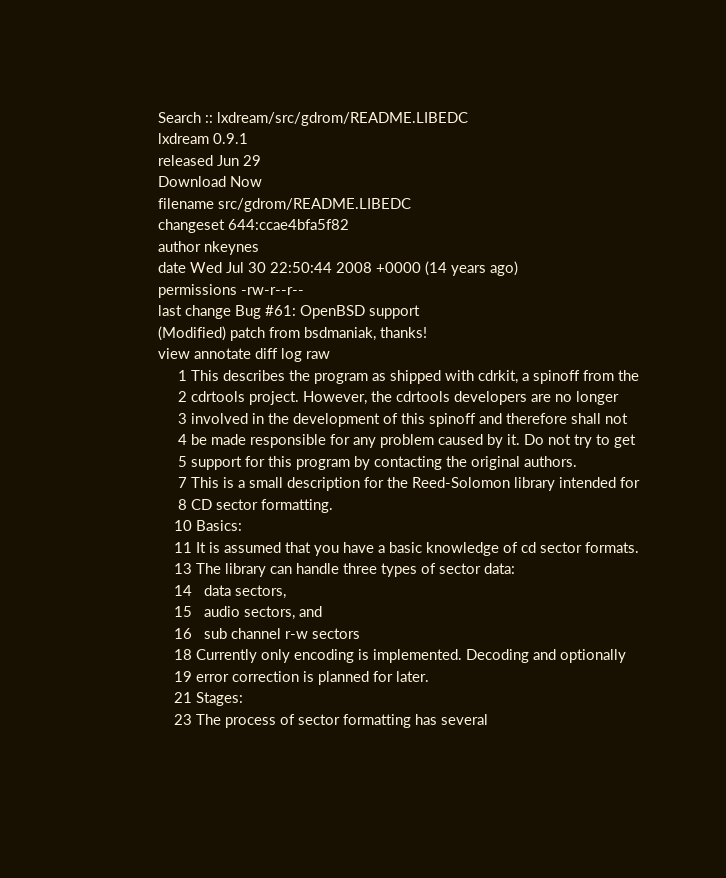Search :: lxdream/src/gdrom/README.LIBEDC
lxdream 0.9.1
released Jun 29
Download Now
filename src/gdrom/README.LIBEDC
changeset 644:ccae4bfa5f82
author nkeynes
date Wed Jul 30 22:50:44 2008 +0000 (14 years ago)
permissions -rw-r--r--
last change Bug #61: OpenBSD support
(Modified) patch from bsdmaniak, thanks!
view annotate diff log raw
     1 This describes the program as shipped with cdrkit, a spinoff from the
     2 cdrtools project. However, the cdrtools developers are no longer
     3 involved in the development of this spinoff and therefore shall not
     4 be made responsible for any problem caused by it. Do not try to get
     5 support for this program by contacting the original authors.
     7 This is a small description for the Reed-Solomon library intended for
     8 CD sector formatting.
    10 Basics:
    11 It is assumed that you have a basic knowledge of cd sector formats.
    13 The library can handle three types of sector data:
    14   data sectors,
    15   audio sectors, and
    16   sub channel r-w sectors
    18 Currently only encoding is implemented. Decoding and optionally
    19 error correction is planned for later.
    21 Stages:
    23 The process of sector formatting has several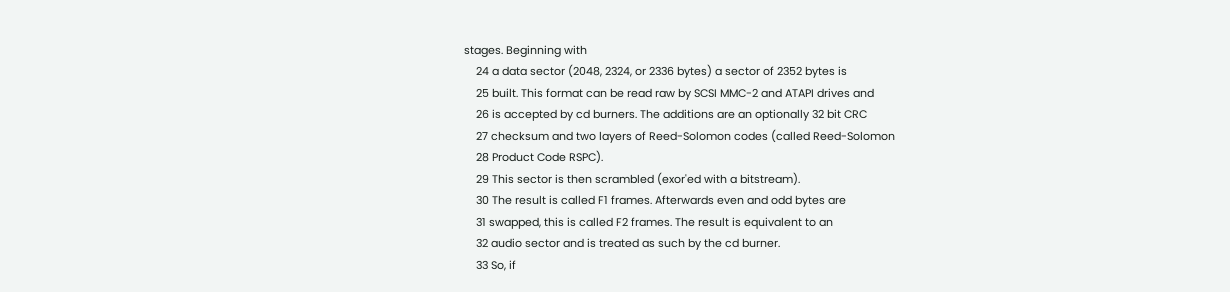stages. Beginning with
    24 a data sector (2048, 2324, or 2336 bytes) a sector of 2352 bytes is
    25 built. This format can be read raw by SCSI MMC-2 and ATAPI drives and
    26 is accepted by cd burners. The additions are an optionally 32 bit CRC
    27 checksum and two layers of Reed-Solomon codes (called Reed-Solomon
    28 Product Code RSPC).
    29 This sector is then scrambled (exor'ed with a bitstream).
    30 The result is called F1 frames. Afterwards even and odd bytes are
    31 swapped, this is called F2 frames. The result is equivalent to an
    32 audio sector and is treated as such by the cd burner.
    33 So, if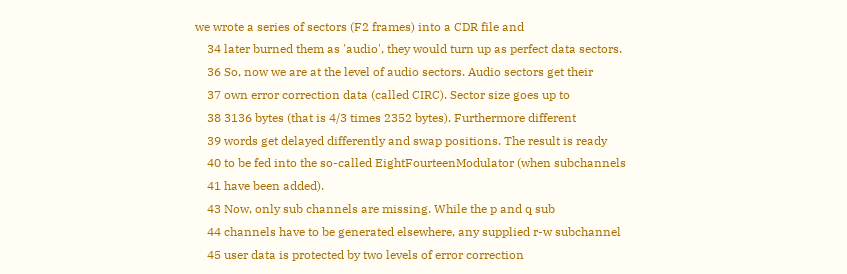we wrote a series of sectors (F2 frames) into a CDR file and
    34 later burned them as 'audio', they would turn up as perfect data sectors.
    36 So, now we are at the level of audio sectors. Audio sectors get their
    37 own error correction data (called CIRC). Sector size goes up to
    38 3136 bytes (that is 4/3 times 2352 bytes). Furthermore different
    39 words get delayed differently and swap positions. The result is ready
    40 to be fed into the so-called EightFourteenModulator (when subchannels
    41 have been added).
    43 Now, only sub channels are missing. While the p and q sub
    44 channels have to be generated elsewhere, any supplied r-w subchannel
    45 user data is protected by two levels of error correction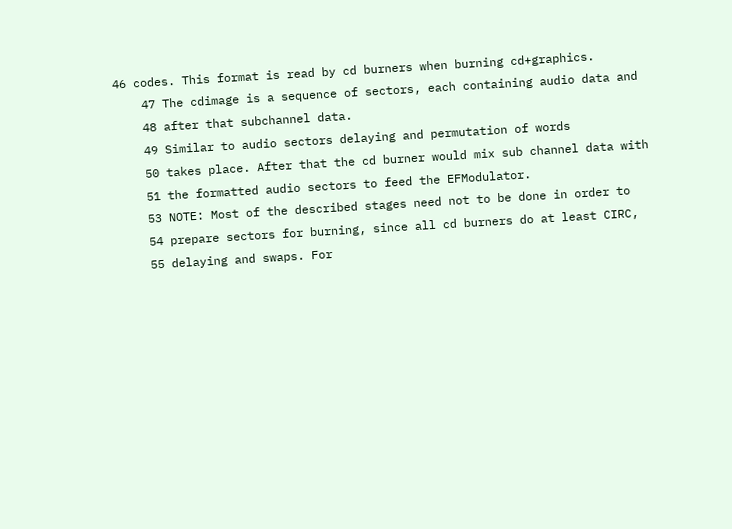46 codes. This format is read by cd burners when burning cd+graphics.
    47 The cdimage is a sequence of sectors, each containing audio data and
    48 after that subchannel data.
    49 Similar to audio sectors delaying and permutation of words
    50 takes place. After that the cd burner would mix sub channel data with
    51 the formatted audio sectors to feed the EFModulator.
    53 NOTE: Most of the described stages need not to be done in order to
    54 prepare sectors for burning, since all cd burners do at least CIRC,
    55 delaying and swaps. For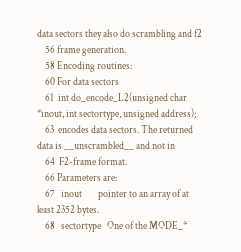data sectors they also do scrambling and f2
    56 frame generation.
    58 Encoding routines:
    60 For data sectors
    61  int do_encode_L2(unsigned char *inout, int sectortype, unsigned address);
    63  encodes data sectors. The returned data is __unscrambled__ and not in
    64  F2-frame format.
    66 Parameters are:
    67   inout        pointer to an array of at least 2352 bytes.
    68   sectortype   One of the MODE_*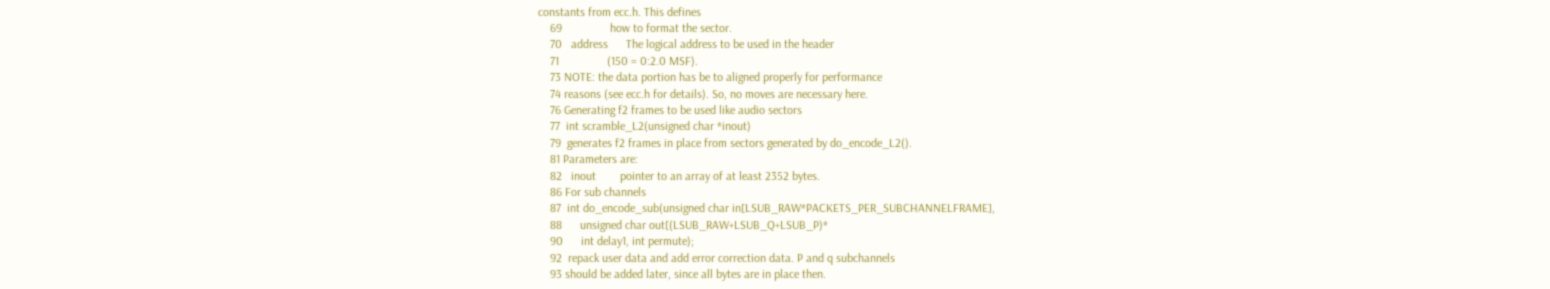constants from ecc.h. This defines
    69                how to format the sector.
    70   address      The logical address to be used in the header
    71                (150 = 0:2.0 MSF).
    73 NOTE: the data portion has be to aligned properly for performance
    74 reasons (see ecc.h for details). So, no moves are necessary here.
    76 Generating f2 frames to be used like audio sectors
    77  int scramble_L2(unsigned char *inout)
    79  generates f2 frames in place from sectors generated by do_encode_L2().
    81 Parameters are:
    82   inout        pointer to an array of at least 2352 bytes.
    86 For sub channels
    87  int do_encode_sub(unsigned char in[LSUB_RAW*PACKETS_PER_SUBCHANNELFRAME],
    88      unsigned char out[(LSUB_RAW+LSUB_Q+LSUB_P)*
    90      int delay1, int permute);
    92  repack user data and add error correction data. P and q subchannels
    93 should be added later, since all bytes are in place then.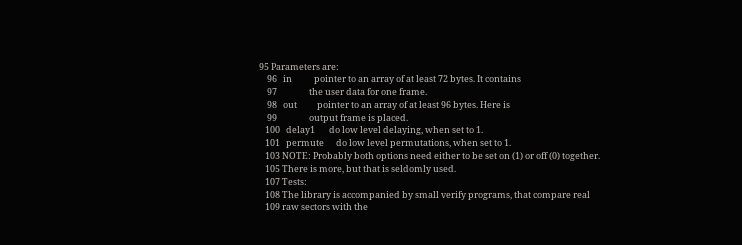95 Parameters are:
    96   in           pointer to an array of at least 72 bytes. It contains
    97                the user data for one frame.
    98   out          pointer to an array of at least 96 bytes. Here is
    99                output frame is placed.
   100   delay1       do low level delaying, when set to 1.
   101   permute      do low level permutations, when set to 1.
   103 NOTE: Probably both options need either to be set on (1) or off (0) together.
   105 There is more, but that is seldomly used.
   107 Tests:
   108 The library is accompanied by small verify programs, that compare real
   109 raw sectors with the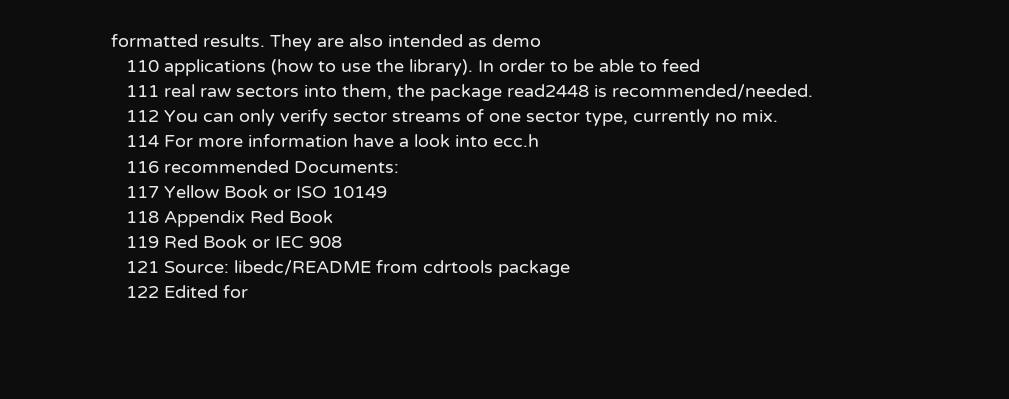formatted results. They are also intended as demo
   110 applications (how to use the library). In order to be able to feed
   111 real raw sectors into them, the package read2448 is recommended/needed.
   112 You can only verify sector streams of one sector type, currently no mix.
   114 For more information have a look into ecc.h
   116 recommended Documents:
   117 Yellow Book or ISO 10149
   118 Appendix Red Book
   119 Red Book or IEC 908
   121 Source: libedc/README from cdrtools package
   122 Edited for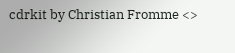cdrkit by Christian Fromme <>